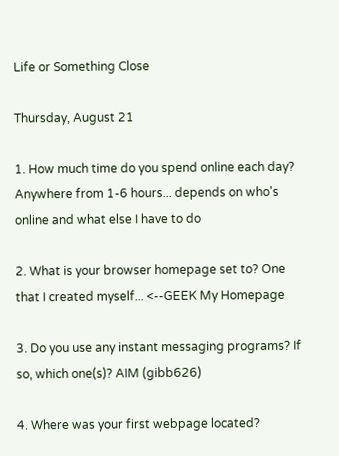Life or Something Close

Thursday, August 21

1. How much time do you spend online each day? Anywhere from 1-6 hours... depends on who's online and what else I have to do

2. What is your browser homepage set to? One that I created myself... <--GEEK My Homepage

3. Do you use any instant messaging programs? If so, which one(s)? AIM (gibb626)

4. Where was your first webpage located?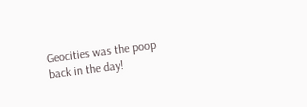Geocities was the poop back in the day!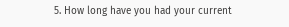5. How long have you had your current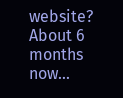website? About 6 months now...